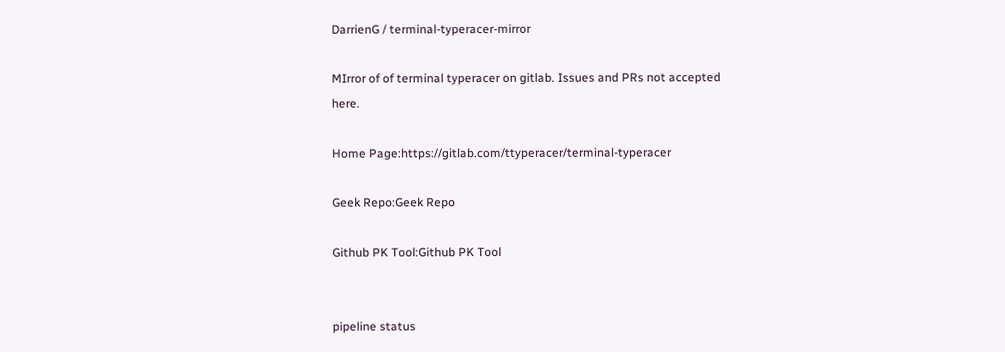DarrienG / terminal-typeracer-mirror

MIrror of of terminal typeracer on gitlab. Issues and PRs not accepted here.

Home Page:https://gitlab.com/ttyperacer/terminal-typeracer

Geek Repo:Geek Repo

Github PK Tool:Github PK Tool


pipeline status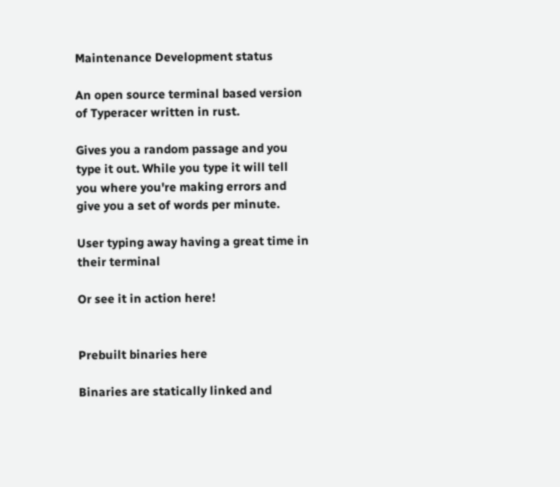Maintenance Development status

An open source terminal based version of Typeracer written in rust.

Gives you a random passage and you type it out. While you type it will tell you where you're making errors and give you a set of words per minute.

User typing away having a great time in their terminal

Or see it in action here!


Prebuilt binaries here

Binaries are statically linked and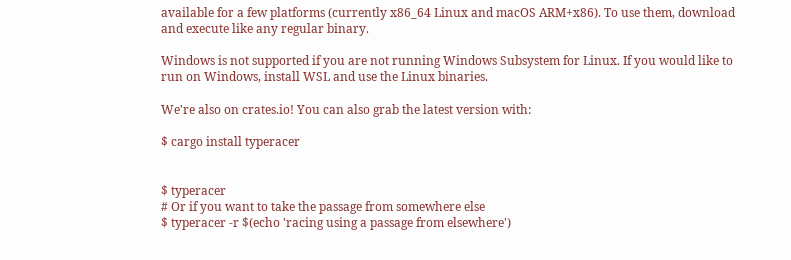available for a few platforms (currently x86_64 Linux and macOS ARM+x86). To use them, download and execute like any regular binary.

Windows is not supported if you are not running Windows Subsystem for Linux. If you would like to run on Windows, install WSL and use the Linux binaries.

We're also on crates.io! You can also grab the latest version with:

$ cargo install typeracer


$ typeracer
# Or if you want to take the passage from somewhere else
$ typeracer -r $(echo 'racing using a passage from elsewhere')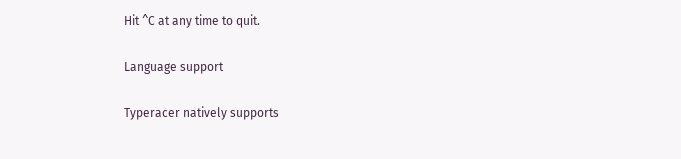Hit ^C at any time to quit.

Language support

Typeracer natively supports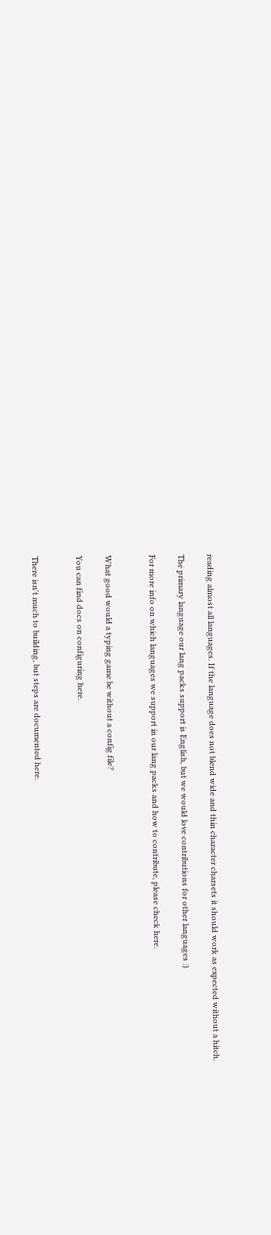reading almost all languages. If the language does not blend wide and thin character charsets it should work as expected without a hitch.

The primary language our lang packs support is English, but we would love contributions for other languages :)

For more info on which languages we support in our lang packs and how to contribute, please check here.


What good would a typing game be without a config file?

You can find docs on configuring here.


There isn't much to building, but steps are documented here.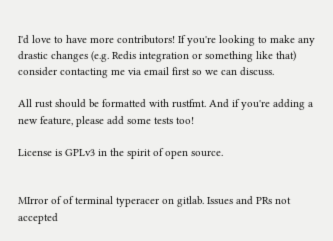I'd love to have more contributors! If you're looking to make any drastic changes (e.g. Redis integration or something like that) consider contacting me via email first so we can discuss.

All rust should be formatted with rustfmt. And if you're adding a new feature, please add some tests too!

License is GPLv3 in the spirit of open source.


MIrror of of terminal typeracer on gitlab. Issues and PRs not accepted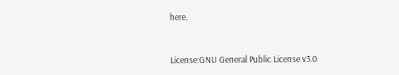here.


License:GNU General Public License v3.0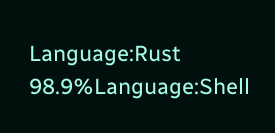Language:Rust 98.9%Language:Shell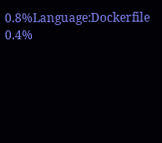0.8%Language:Dockerfile 0.4%